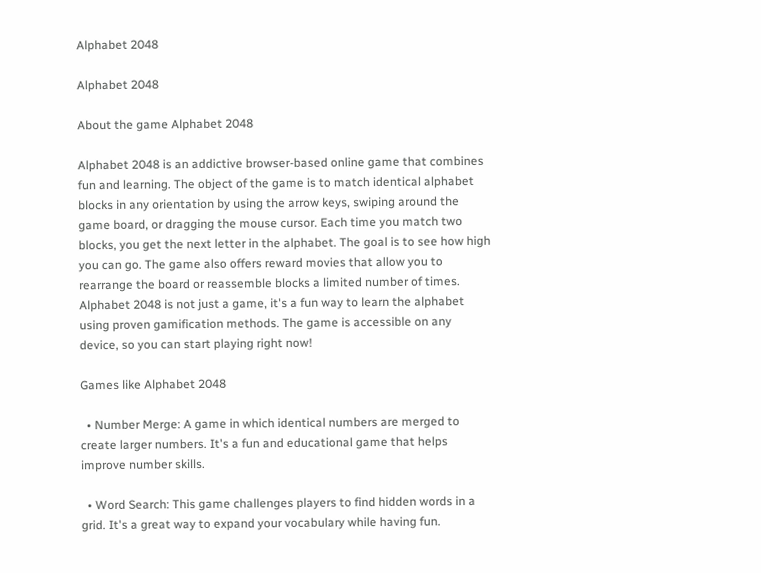Alphabet 2048

Alphabet 2048

About the game Alphabet 2048

Alphabet 2048 is an addictive browser-based online game that combines fun and learning. The object of the game is to match identical alphabet blocks in any orientation by using the arrow keys, swiping around the game board, or dragging the mouse cursor. Each time you match two blocks, you get the next letter in the alphabet. The goal is to see how high you can go. The game also offers reward movies that allow you to rearrange the board or reassemble blocks a limited number of times. Alphabet 2048 is not just a game, it's a fun way to learn the alphabet using proven gamification methods. The game is accessible on any device, so you can start playing right now!

Games like Alphabet 2048

  • Number Merge: A game in which identical numbers are merged to create larger numbers. It's a fun and educational game that helps improve number skills.

  • Word Search: This game challenges players to find hidden words in a grid. It's a great way to expand your vocabulary while having fun.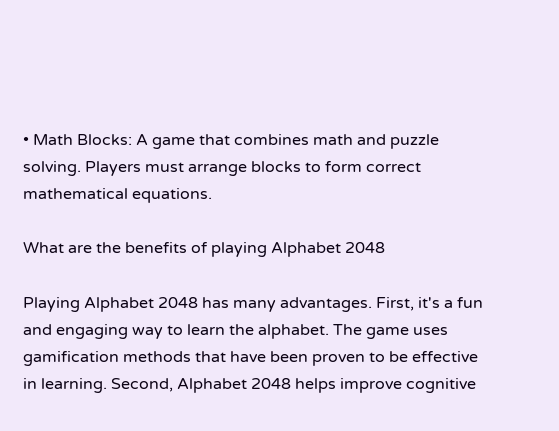• Math Blocks: A game that combines math and puzzle solving. Players must arrange blocks to form correct mathematical equations.

What are the benefits of playing Alphabet 2048

Playing Alphabet 2048 has many advantages. First, it's a fun and engaging way to learn the alphabet. The game uses gamification methods that have been proven to be effective in learning. Second, Alphabet 2048 helps improve cognitive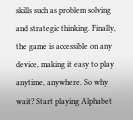skills such as problem solving and strategic thinking. Finally, the game is accessible on any device, making it easy to play anytime, anywhere. So why wait? Start playing Alphabet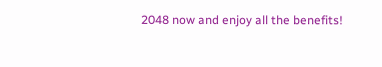2048 now and enjoy all the benefits!